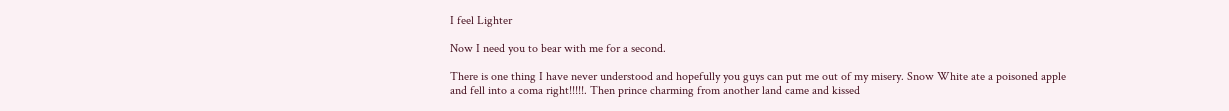I feel Lighter

Now I need you to bear with me for a second.

There is one thing I have never understood and hopefully you guys can put me out of my misery. Snow White ate a poisoned apple and fell into a coma right!!!!!. Then prince charming from another land came and kissed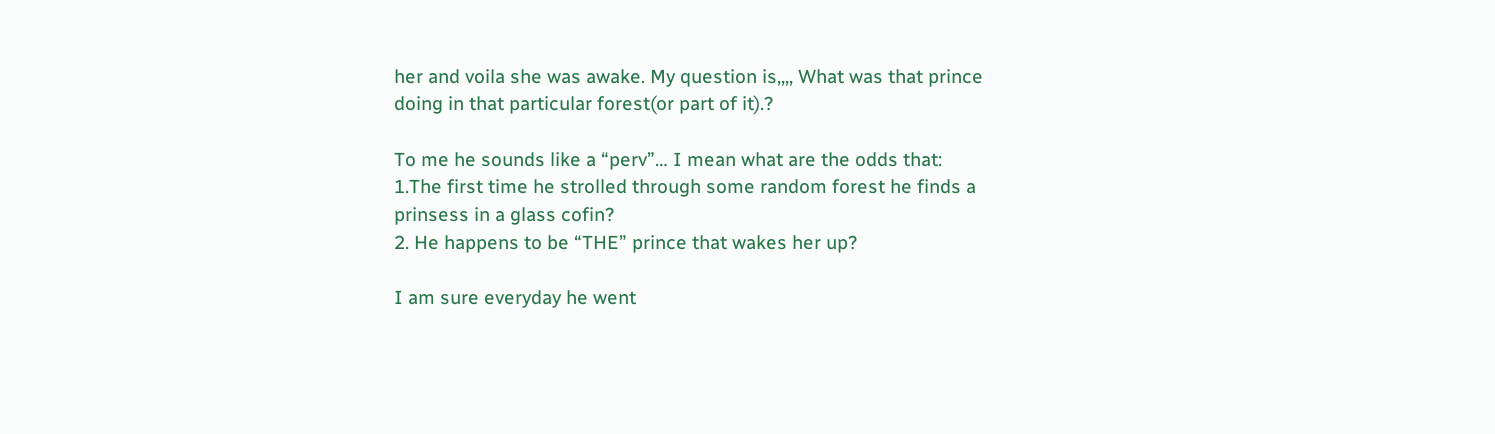her and voila she was awake. My question is,,,, What was that prince doing in that particular forest(or part of it).?

To me he sounds like a “perv”… I mean what are the odds that:
1.The first time he strolled through some random forest he finds a prinsess in a glass cofin?
2. He happens to be “THE” prince that wakes her up?

I am sure everyday he went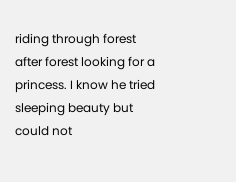riding through forest after forest looking for a princess. I know he tried sleeping beauty but could not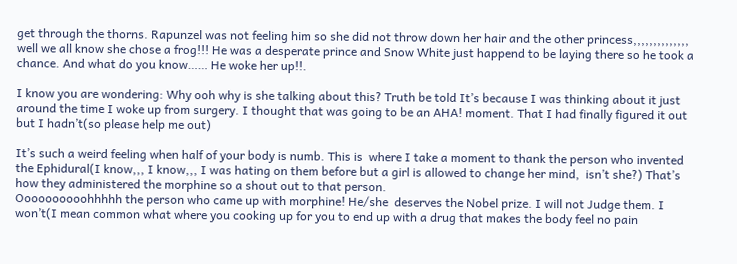get through the thorns. Rapunzel was not feeling him so she did not throw down her hair and the other princess,,,,,,,,,,,,,, well we all know she chose a frog!!! He was a desperate prince and Snow White just happend to be laying there so he took a chance. And what do you know…… He woke her up!!.

I know you are wondering: Why ooh why is she talking about this? Truth be told It’s because I was thinking about it just around the time I woke up from surgery. I thought that was going to be an AHA! moment. That I had finally figured it out but I hadn’t(so please help me out)

It’s such a weird feeling when half of your body is numb. This is  where I take a moment to thank the person who invented the Ephidural(I know,,, I know,,, I was hating on them before but a girl is allowed to change her mind,  isn’t she?) That’s how they administered the morphine so a shout out to that person.
Oooooooooohhhhh the person who came up with morphine! He/she  deserves the Nobel prize. I will not Judge them. I won’t(I mean common what where you cooking up for you to end up with a drug that makes the body feel no pain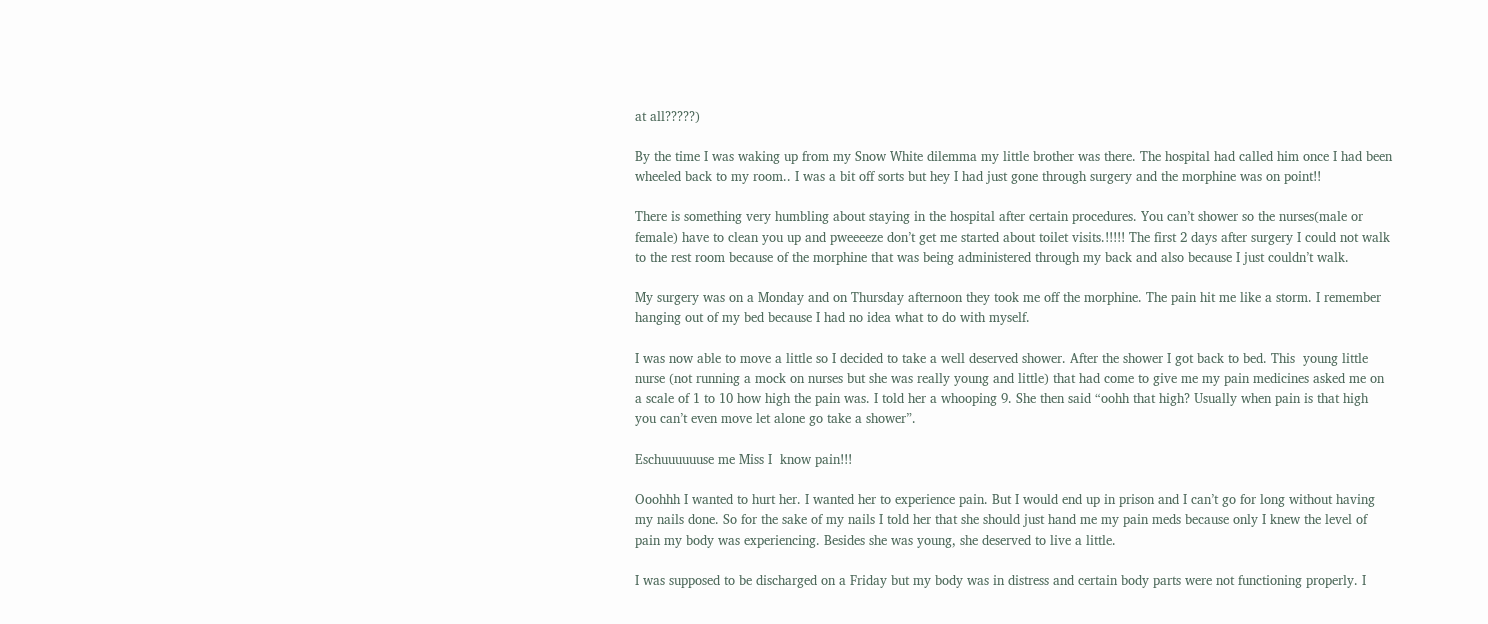at all?????)

By the time I was waking up from my Snow White dilemma my little brother was there. The hospital had called him once I had been wheeled back to my room.. I was a bit off sorts but hey I had just gone through surgery and the morphine was on point!!

There is something very humbling about staying in the hospital after certain procedures. You can’t shower so the nurses(male or female) have to clean you up and pweeeeze don’t get me started about toilet visits.!!!!! The first 2 days after surgery I could not walk to the rest room because of the morphine that was being administered through my back and also because I just couldn’t walk.

My surgery was on a Monday and on Thursday afternoon they took me off the morphine. The pain hit me like a storm. I remember hanging out of my bed because I had no idea what to do with myself.

I was now able to move a little so I decided to take a well deserved shower. After the shower I got back to bed. This  young little nurse (not running a mock on nurses but she was really young and little) that had come to give me my pain medicines asked me on a scale of 1 to 10 how high the pain was. I told her a whooping 9. She then said “oohh that high? Usually when pain is that high you can’t even move let alone go take a shower”.

Eschuuuuuuse me Miss I  know pain!!!

Ooohhh I wanted to hurt her. I wanted her to experience pain. But I would end up in prison and I can’t go for long without having my nails done. So for the sake of my nails I told her that she should just hand me my pain meds because only I knew the level of pain my body was experiencing. Besides she was young, she deserved to live a little.

I was supposed to be discharged on a Friday but my body was in distress and certain body parts were not functioning properly. I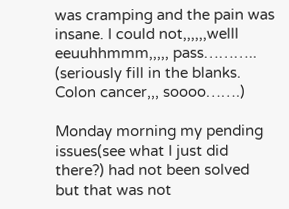was cramping and the pain was insane. I could not,,,,,,welll eeuuhhmmm,,,,, pass……….. (seriously fill in the blanks. Colon cancer,,, soooo…….)

Monday morning my pending issues(see what I just did there?) had not been solved but that was not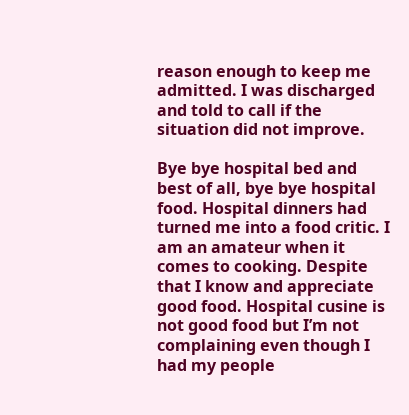reason enough to keep me admitted. I was discharged and told to call if the situation did not improve.

Bye bye hospital bed and best of all, bye bye hospital food. Hospital dinners had turned me into a food critic. I am an amateur when it comes to cooking. Despite that I know and appreciate good food. Hospital cusine is not good food but I’m not complaining even though I had my people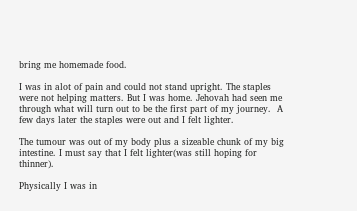bring me homemade food.

I was in alot of pain and could not stand upright. The staples were not helping matters. But I was home. Jehovah had seen me through what will turn out to be the first part of my journey.  A few days later the staples were out and I felt lighter.

The tumour was out of my body plus a sizeable chunk of my big intestine. I must say that I felt lighter(was still hoping for thinner).

Physically I was in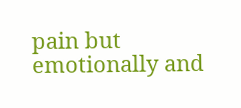pain but emotionally and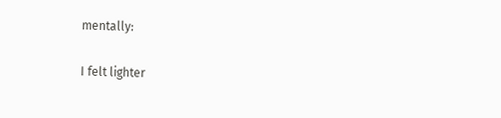mentally:

I felt lighter